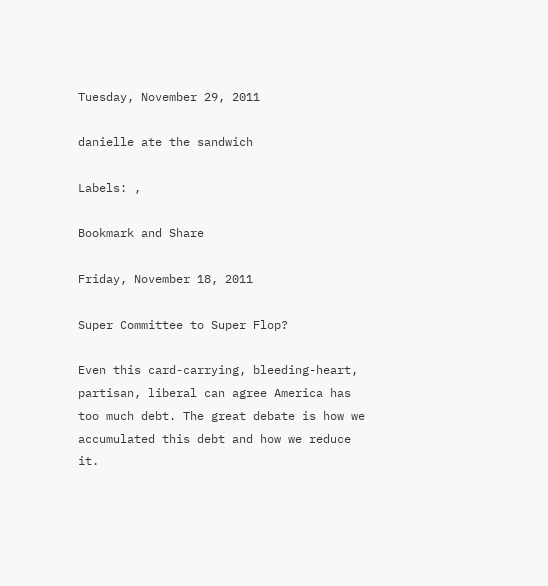Tuesday, November 29, 2011

danielle ate the sandwich

Labels: ,

Bookmark and Share

Friday, November 18, 2011

Super Committee to Super Flop?

Even this card-carrying, bleeding-heart, partisan, liberal can agree America has too much debt. The great debate is how we accumulated this debt and how we reduce it.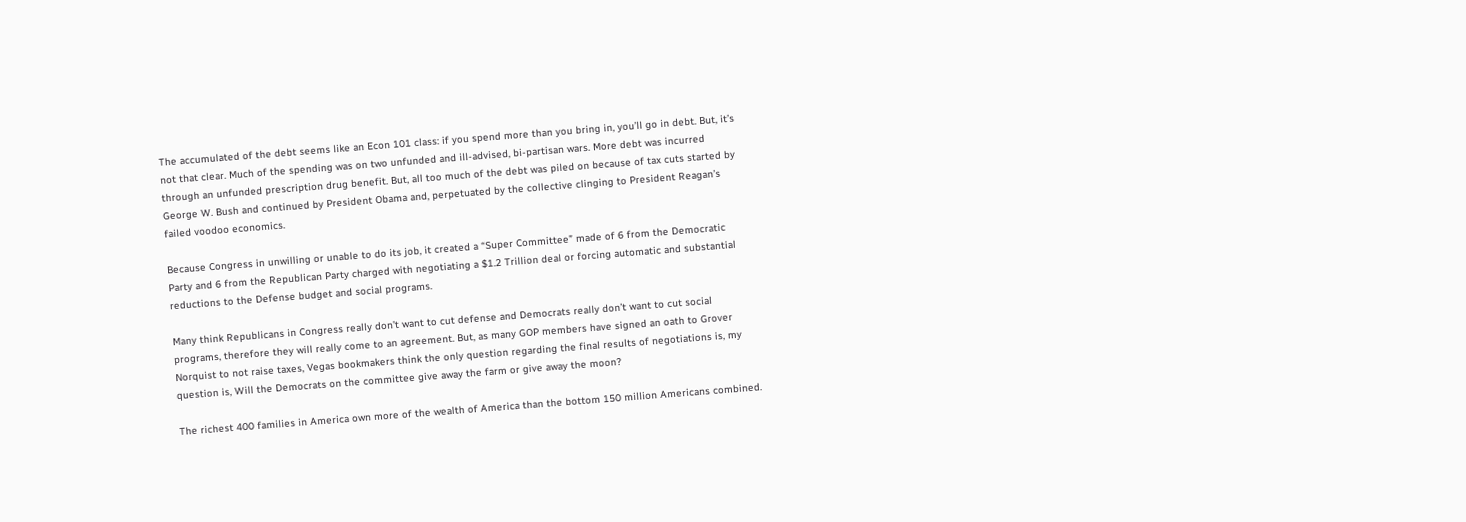The accumulated of the debt seems like an Econ 101 class: if you spend more than you bring in, you’ll go in debt. But, it’s not that clear. Much of the spending was on two unfunded and ill-advised, bi-partisan wars. More debt was incurred through an unfunded prescription drug benefit. But, all too much of the debt was piled on because of tax cuts started by George W. Bush and continued by President Obama and, perpetuated by the collective clinging to President Reagan’s failed voodoo economics.

Because Congress in unwilling or unable to do its job, it created a “Super Committee” made of 6 from the Democratic Party and 6 from the Republican Party charged with negotiating a $1.2 Trillion deal or forcing automatic and substantial reductions to the Defense budget and social programs.

Many think Republicans in Congress really don’t want to cut defense and Democrats really don’t want to cut social programs, therefore they will really come to an agreement. But, as many GOP members have signed an oath to Grover Norquist to not raise taxes, Vegas bookmakers think the only question regarding the final results of negotiations is, my question is, Will the Democrats on the committee give away the farm or give away the moon?

The richest 400 families in America own more of the wealth of America than the bottom 150 million Americans combined.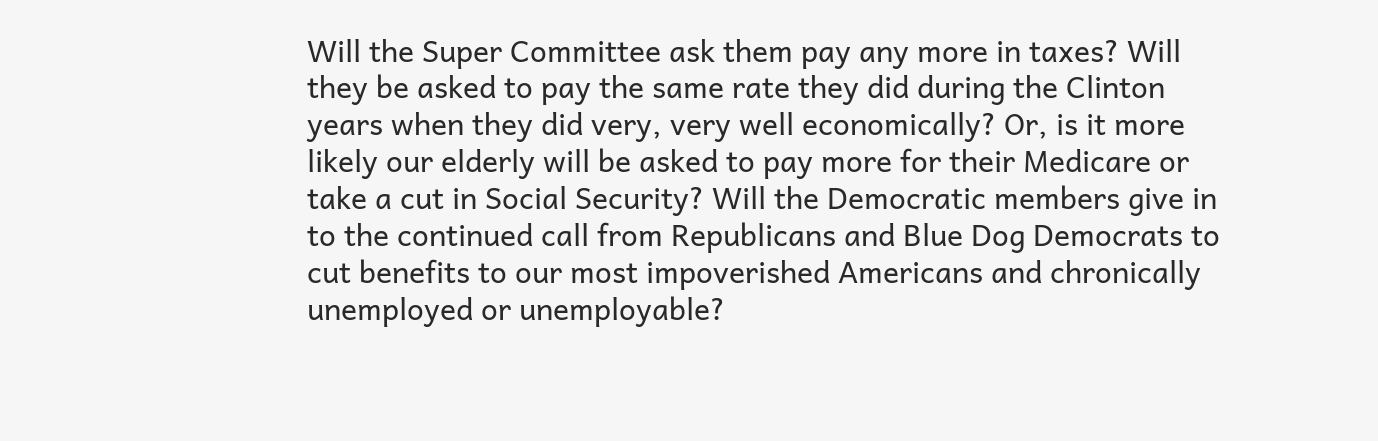Will the Super Committee ask them pay any more in taxes? Will they be asked to pay the same rate they did during the Clinton years when they did very, very well economically? Or, is it more likely our elderly will be asked to pay more for their Medicare or take a cut in Social Security? Will the Democratic members give in to the continued call from Republicans and Blue Dog Democrats to cut benefits to our most impoverished Americans and chronically unemployed or unemployable?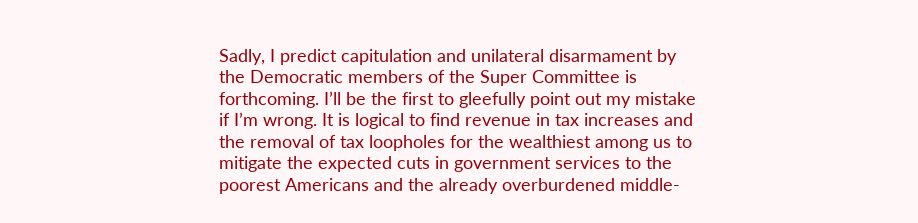Sadly, I predict capitulation and unilateral disarmament by the Democratic members of the Super Committee is forthcoming. I’ll be the first to gleefully point out my mistake if I’m wrong. It is logical to find revenue in tax increases and the removal of tax loopholes for the wealthiest among us to mitigate the expected cuts in government services to the poorest Americans and the already overburdened middle-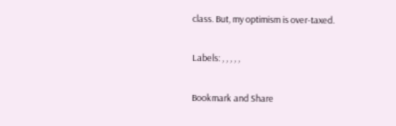class. But, my optimism is over-taxed.

Labels: , , , , ,

Bookmark and Share